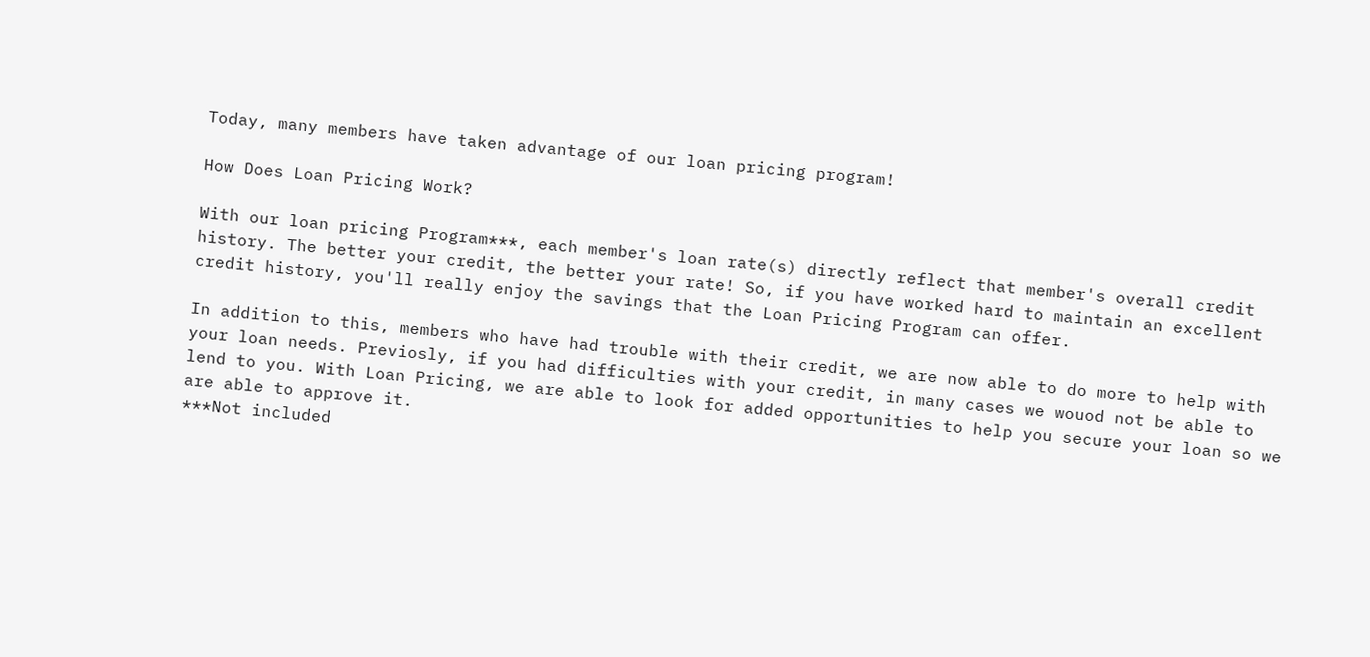Today, many members have taken advantage of our loan pricing program!

How Does Loan Pricing Work?

With our loan pricing Program***, each member's loan rate(s) directly reflect that member's overall credit history. The better your credit, the better your rate! So, if you have worked hard to maintain an excellent credit history, you'll really enjoy the savings that the Loan Pricing Program can offer.

In addition to this, members who have had trouble with their credit, we are now able to do more to help with your loan needs. Previosly, if you had difficulties with your credit, in many cases we wouod not be able to lend to you. With Loan Pricing, we are able to look for added opportunities to help you secure your loan so we are able to approve it.
***Not included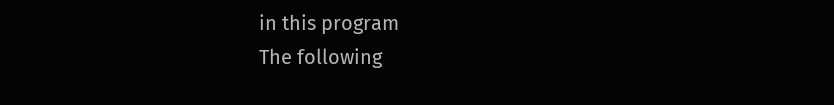in this program
The following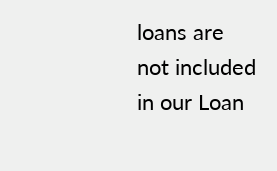loans are not included in our Loan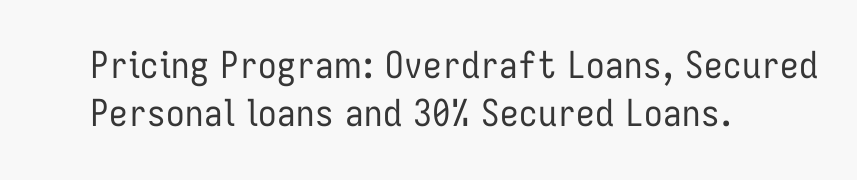Pricing Program: Overdraft Loans, Secured Personal loans and 30% Secured Loans.